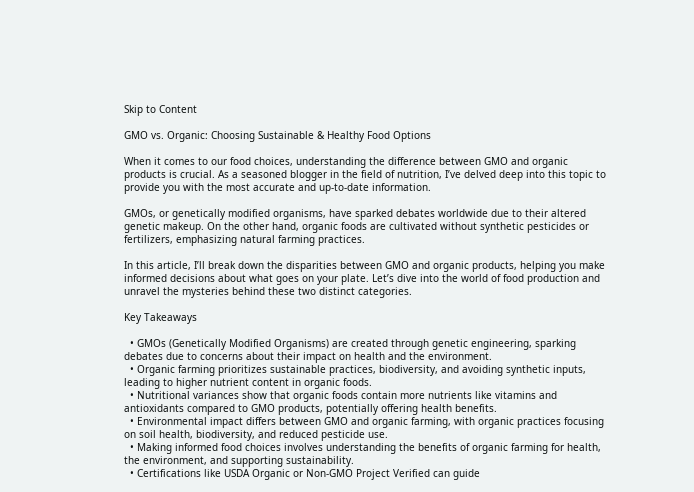Skip to Content

GMO vs. Organic: Choosing Sustainable & Healthy Food Options

When it comes to our food choices, understanding the difference between GMO and organic products is crucial. As a seasoned blogger in the field of nutrition, I’ve delved deep into this topic to provide you with the most accurate and up-to-date information.

GMOs, or genetically modified organisms, have sparked debates worldwide due to their altered genetic makeup. On the other hand, organic foods are cultivated without synthetic pesticides or fertilizers, emphasizing natural farming practices.

In this article, I’ll break down the disparities between GMO and organic products, helping you make informed decisions about what goes on your plate. Let’s dive into the world of food production and unravel the mysteries behind these two distinct categories.

Key Takeaways

  • GMOs (Genetically Modified Organisms) are created through genetic engineering, sparking debates due to concerns about their impact on health and the environment.
  • Organic farming prioritizes sustainable practices, biodiversity, and avoiding synthetic inputs, leading to higher nutrient content in organic foods.
  • Nutritional variances show that organic foods contain more nutrients like vitamins and antioxidants compared to GMO products, potentially offering health benefits.
  • Environmental impact differs between GMO and organic farming, with organic practices focusing on soil health, biodiversity, and reduced pesticide use.
  • Making informed food choices involves understanding the benefits of organic farming for health, the environment, and supporting sustainability.
  • Certifications like USDA Organic or Non-GMO Project Verified can guide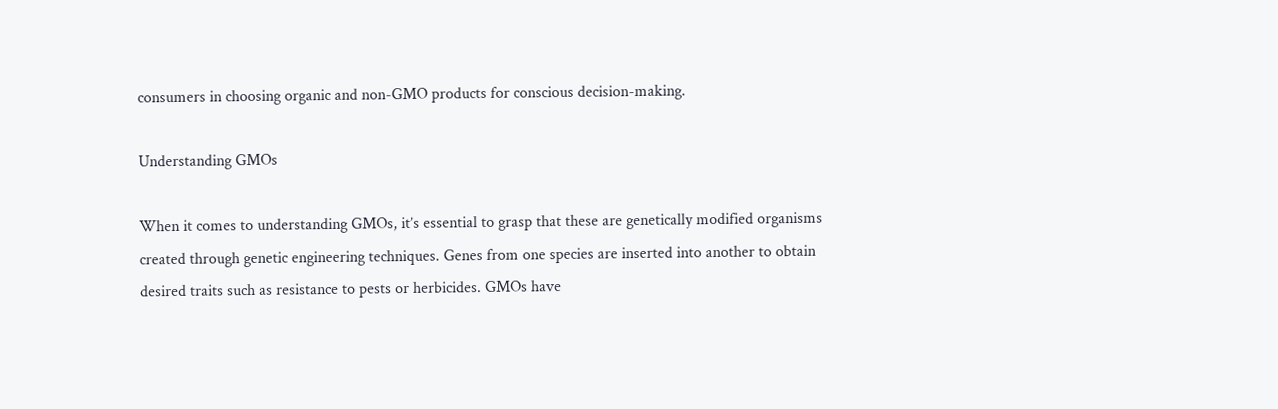consumers in choosing organic and non-GMO products for conscious decision-making.

Understanding GMOs

When it comes to understanding GMOs, it’s essential to grasp that these are genetically modified organisms created through genetic engineering techniques. Genes from one species are inserted into another to obtain desired traits such as resistance to pests or herbicides. GMOs have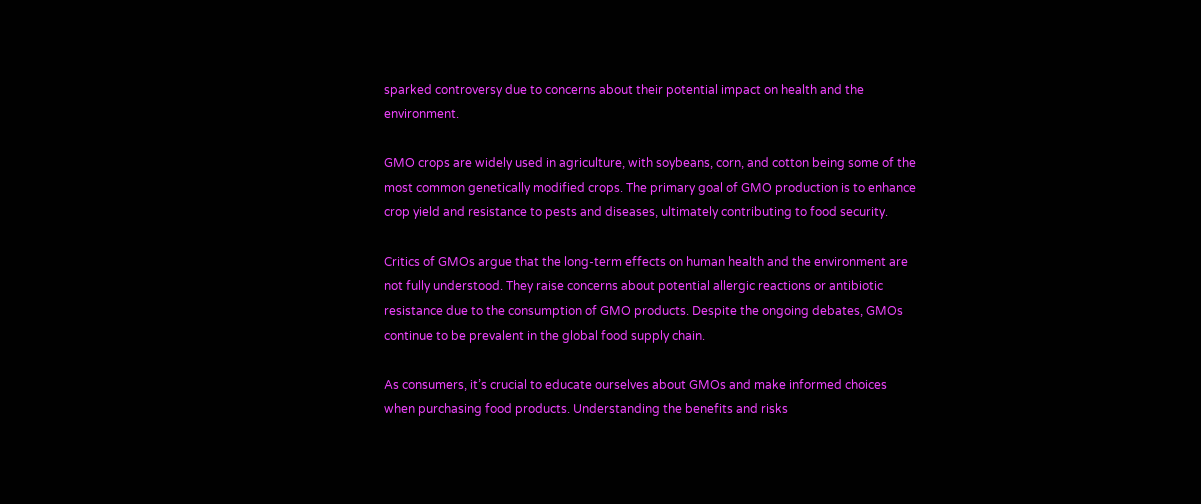sparked controversy due to concerns about their potential impact on health and the environment.

GMO crops are widely used in agriculture, with soybeans, corn, and cotton being some of the most common genetically modified crops. The primary goal of GMO production is to enhance crop yield and resistance to pests and diseases, ultimately contributing to food security.

Critics of GMOs argue that the long-term effects on human health and the environment are not fully understood. They raise concerns about potential allergic reactions or antibiotic resistance due to the consumption of GMO products. Despite the ongoing debates, GMOs continue to be prevalent in the global food supply chain.

As consumers, it’s crucial to educate ourselves about GMOs and make informed choices when purchasing food products. Understanding the benefits and risks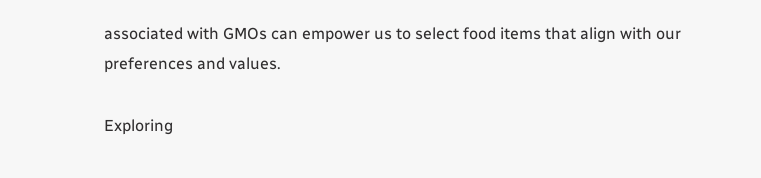associated with GMOs can empower us to select food items that align with our preferences and values.

Exploring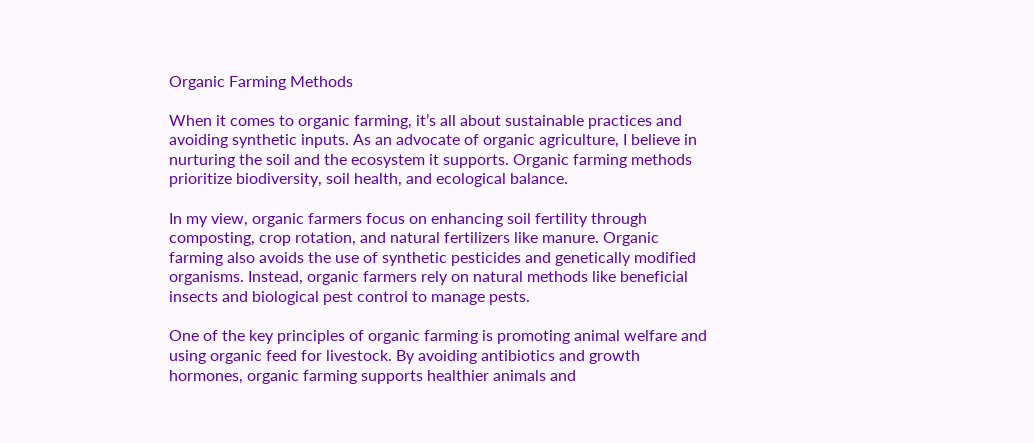Organic Farming Methods

When it comes to organic farming, it’s all about sustainable practices and avoiding synthetic inputs. As an advocate of organic agriculture, I believe in nurturing the soil and the ecosystem it supports. Organic farming methods prioritize biodiversity, soil health, and ecological balance.

In my view, organic farmers focus on enhancing soil fertility through composting, crop rotation, and natural fertilizers like manure. Organic farming also avoids the use of synthetic pesticides and genetically modified organisms. Instead, organic farmers rely on natural methods like beneficial insects and biological pest control to manage pests.

One of the key principles of organic farming is promoting animal welfare and using organic feed for livestock. By avoiding antibiotics and growth hormones, organic farming supports healthier animals and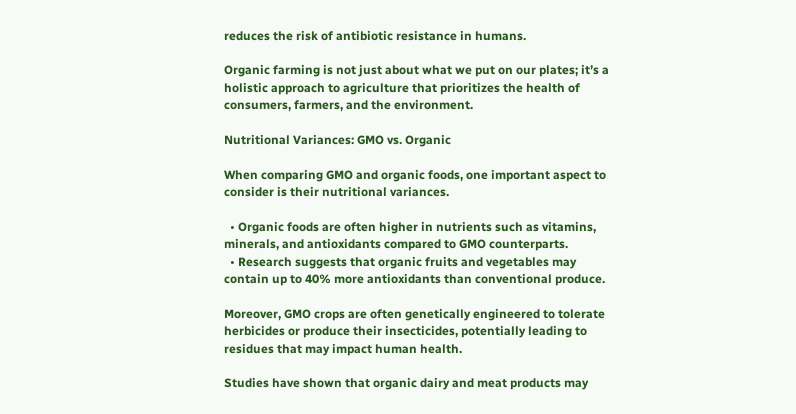reduces the risk of antibiotic resistance in humans.

Organic farming is not just about what we put on our plates; it’s a holistic approach to agriculture that prioritizes the health of consumers, farmers, and the environment.

Nutritional Variances: GMO vs. Organic

When comparing GMO and organic foods, one important aspect to consider is their nutritional variances.

  • Organic foods are often higher in nutrients such as vitamins, minerals, and antioxidants compared to GMO counterparts.
  • Research suggests that organic fruits and vegetables may contain up to 40% more antioxidants than conventional produce.

Moreover, GMO crops are often genetically engineered to tolerate herbicides or produce their insecticides, potentially leading to residues that may impact human health.

Studies have shown that organic dairy and meat products may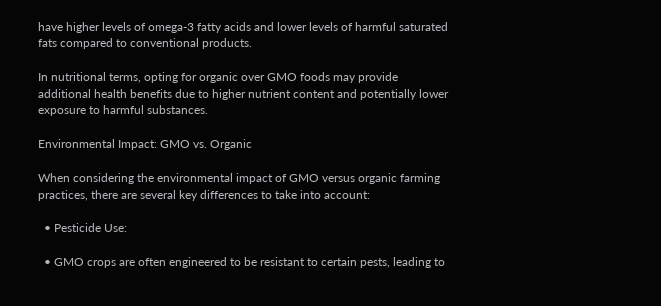have higher levels of omega-3 fatty acids and lower levels of harmful saturated fats compared to conventional products.

In nutritional terms, opting for organic over GMO foods may provide additional health benefits due to higher nutrient content and potentially lower exposure to harmful substances.

Environmental Impact: GMO vs. Organic

When considering the environmental impact of GMO versus organic farming practices, there are several key differences to take into account:

  • Pesticide Use:

  • GMO crops are often engineered to be resistant to certain pests, leading to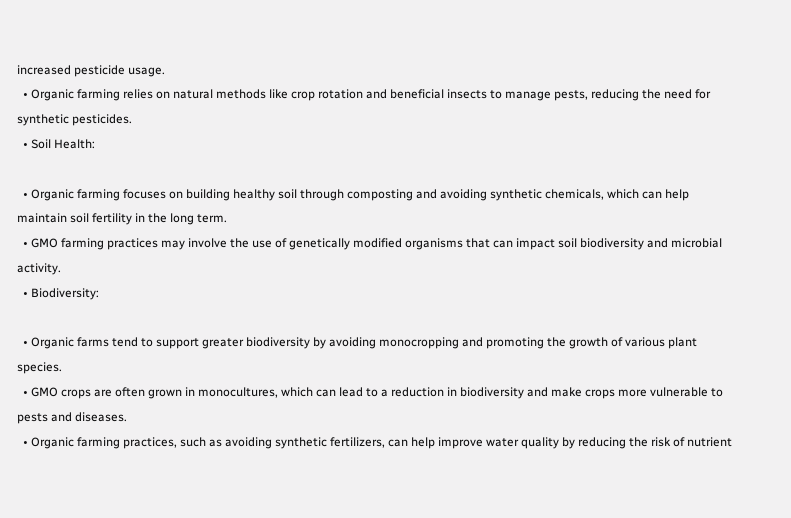increased pesticide usage.
  • Organic farming relies on natural methods like crop rotation and beneficial insects to manage pests, reducing the need for synthetic pesticides.
  • Soil Health:

  • Organic farming focuses on building healthy soil through composting and avoiding synthetic chemicals, which can help maintain soil fertility in the long term.
  • GMO farming practices may involve the use of genetically modified organisms that can impact soil biodiversity and microbial activity.
  • Biodiversity:

  • Organic farms tend to support greater biodiversity by avoiding monocropping and promoting the growth of various plant species.
  • GMO crops are often grown in monocultures, which can lead to a reduction in biodiversity and make crops more vulnerable to pests and diseases.
  • Organic farming practices, such as avoiding synthetic fertilizers, can help improve water quality by reducing the risk of nutrient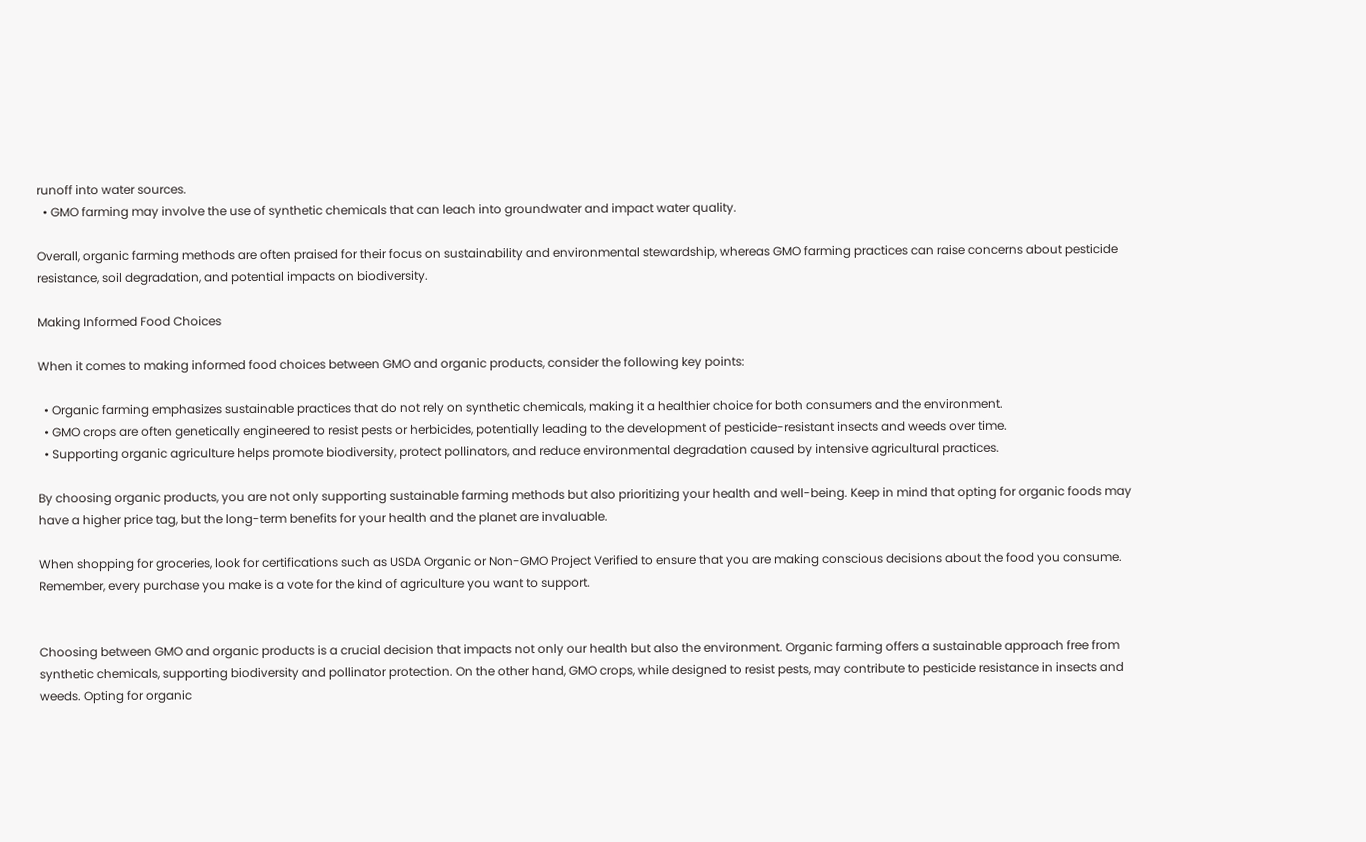runoff into water sources.
  • GMO farming may involve the use of synthetic chemicals that can leach into groundwater and impact water quality.

Overall, organic farming methods are often praised for their focus on sustainability and environmental stewardship, whereas GMO farming practices can raise concerns about pesticide resistance, soil degradation, and potential impacts on biodiversity.

Making Informed Food Choices

When it comes to making informed food choices between GMO and organic products, consider the following key points:

  • Organic farming emphasizes sustainable practices that do not rely on synthetic chemicals, making it a healthier choice for both consumers and the environment.
  • GMO crops are often genetically engineered to resist pests or herbicides, potentially leading to the development of pesticide-resistant insects and weeds over time.
  • Supporting organic agriculture helps promote biodiversity, protect pollinators, and reduce environmental degradation caused by intensive agricultural practices.

By choosing organic products, you are not only supporting sustainable farming methods but also prioritizing your health and well-being. Keep in mind that opting for organic foods may have a higher price tag, but the long-term benefits for your health and the planet are invaluable.

When shopping for groceries, look for certifications such as USDA Organic or Non-GMO Project Verified to ensure that you are making conscious decisions about the food you consume. Remember, every purchase you make is a vote for the kind of agriculture you want to support.


Choosing between GMO and organic products is a crucial decision that impacts not only our health but also the environment. Organic farming offers a sustainable approach free from synthetic chemicals, supporting biodiversity and pollinator protection. On the other hand, GMO crops, while designed to resist pests, may contribute to pesticide resistance in insects and weeds. Opting for organic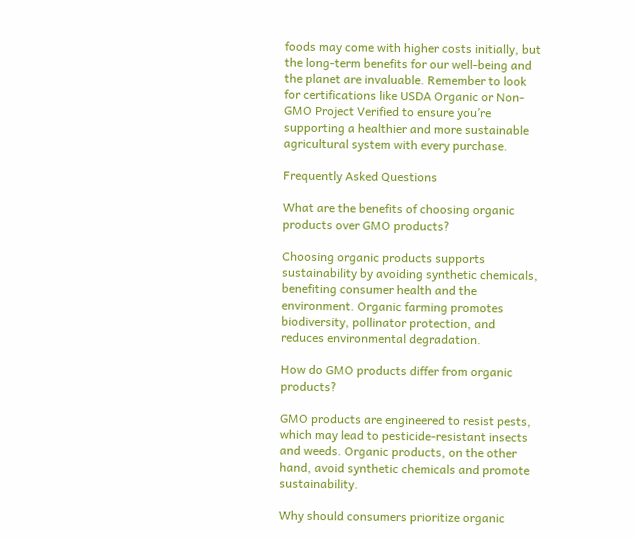foods may come with higher costs initially, but the long-term benefits for our well-being and the planet are invaluable. Remember to look for certifications like USDA Organic or Non-GMO Project Verified to ensure you’re supporting a healthier and more sustainable agricultural system with every purchase.

Frequently Asked Questions

What are the benefits of choosing organic products over GMO products?

Choosing organic products supports sustainability by avoiding synthetic chemicals, benefiting consumer health and the environment. Organic farming promotes biodiversity, pollinator protection, and reduces environmental degradation.

How do GMO products differ from organic products?

GMO products are engineered to resist pests, which may lead to pesticide-resistant insects and weeds. Organic products, on the other hand, avoid synthetic chemicals and promote sustainability.

Why should consumers prioritize organic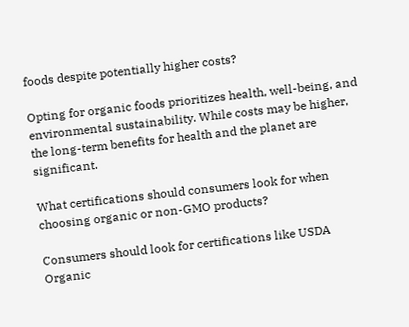foods despite potentially higher costs?

Opting for organic foods prioritizes health, well-being, and environmental sustainability. While costs may be higher, the long-term benefits for health and the planet are significant.

What certifications should consumers look for when choosing organic or non-GMO products?

Consumers should look for certifications like USDA Organic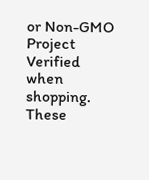or Non-GMO Project Verified when shopping. These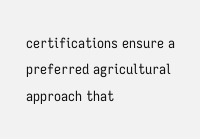certifications ensure a preferred agricultural approach that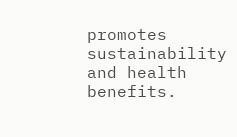promotes sustainability and health benefits.